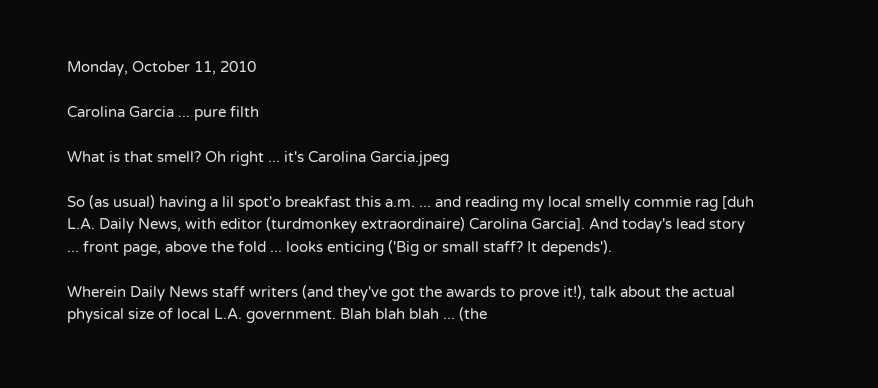Monday, October 11, 2010

Carolina Garcia ... pure filth

What is that smell? Oh right ... it's Carolina Garcia.jpeg

So (as usual) having a lil spot'o breakfast this a.m. ... and reading my local smelly commie rag [duh L.A. Daily News, with editor (turdmonkey extraordinaire) Carolina Garcia]. And today's lead story ... front page, above the fold ... looks enticing ('Big or small staff? It depends').

Wherein Daily News staff writers (and they've got the awards to prove it!), talk about the actual physical size of local L.A. government. Blah blah blah ... (the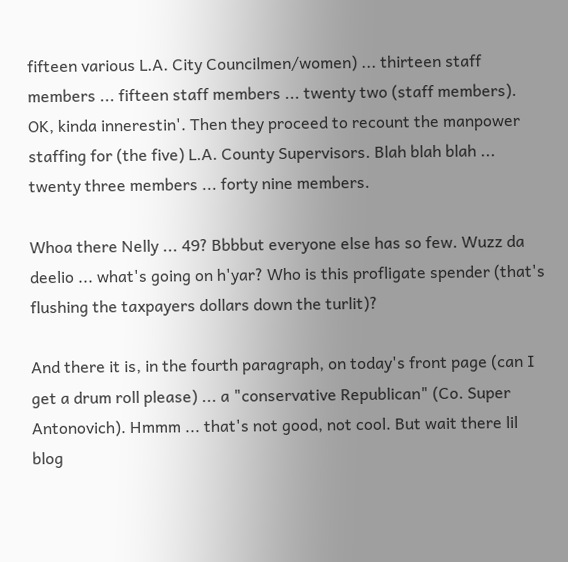fifteen various L.A. City Councilmen/women) ... thirteen staff members ... fifteen staff members ... twenty two (staff members). OK, kinda innerestin'. Then they proceed to recount the manpower staffing for (the five) L.A. County Supervisors. Blah blah blah ... twenty three members ... forty nine members.

Whoa there Nelly ... 49? Bbbbut everyone else has so few. Wuzz da deelio ... what's going on h'yar? Who is this profligate spender (that's flushing the taxpayers dollars down the turlit)?

And there it is, in the fourth paragraph, on today's front page (can I get a drum roll please) ... a "conservative Republican" (Co. Super Antonovich). Hmmm ... that's not good, not cool. But wait there lil blog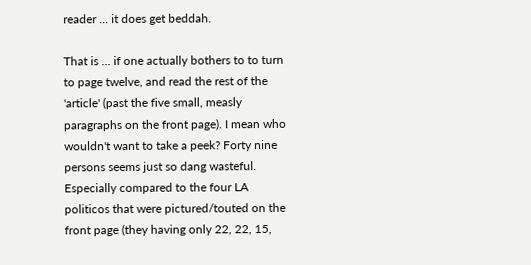reader ... it does get beddah.

That is ... if one actually bothers to to turn to page twelve, and read the rest of the 'article' (past the five small, measly paragraphs on the front page). I mean who wouldn't want to take a peek? Forty nine persons seems just so dang wasteful. Especially compared to the four LA politicos that were pictured/touted on the front page (they having only 22, 22, 15,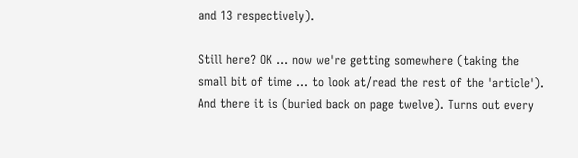and 13 respectively).

Still here? OK ... now we're getting somewhere (taking the small bit of time ... to look at/read the rest of the 'article'). And there it is (buried back on page twelve). Turns out every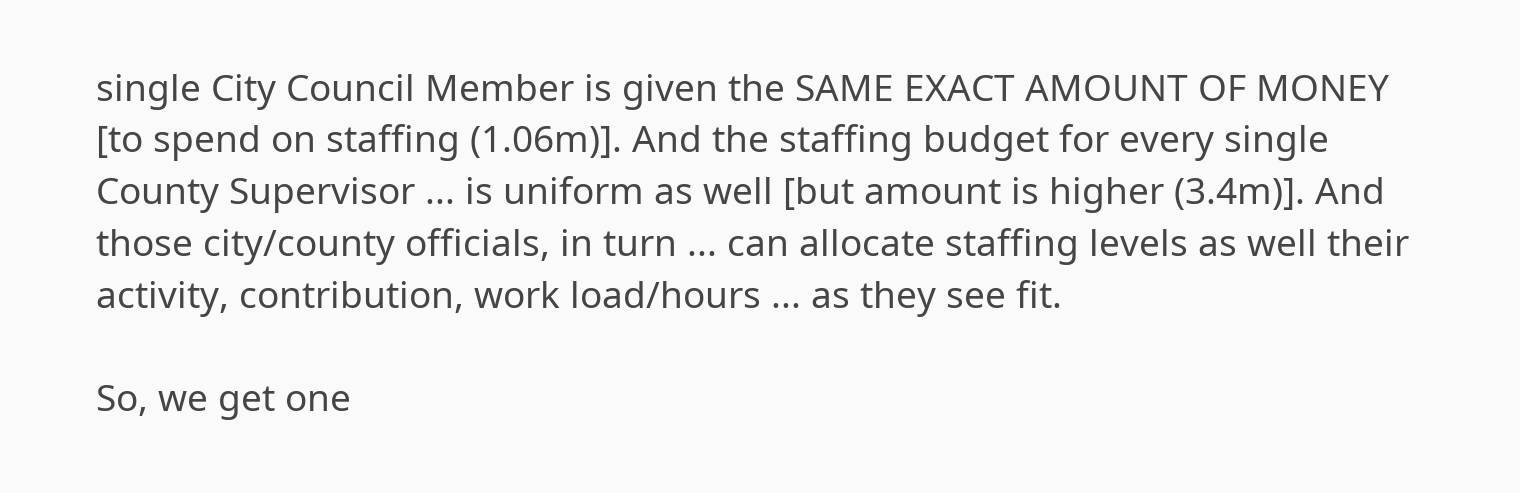single City Council Member is given the SAME EXACT AMOUNT OF MONEY [to spend on staffing (1.06m)]. And the staffing budget for every single County Supervisor ... is uniform as well [but amount is higher (3.4m)]. And those city/county officials, in turn ... can allocate staffing levels as well their activity, contribution, work load/hours ... as they see fit.

So, we get one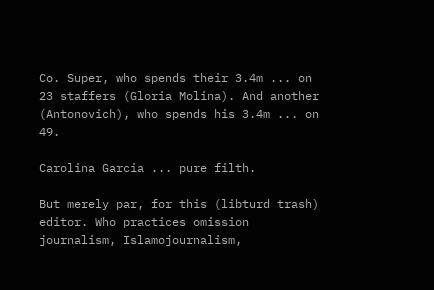Co. Super, who spends their 3.4m ... on 23 staffers (Gloria Molina). And another (Antonovich), who spends his 3.4m ... on 49.

Carolina Garcia ... pure filth.

But merely par, for this (libturd trash) editor. Who practices omission journalism, Islamojournalism,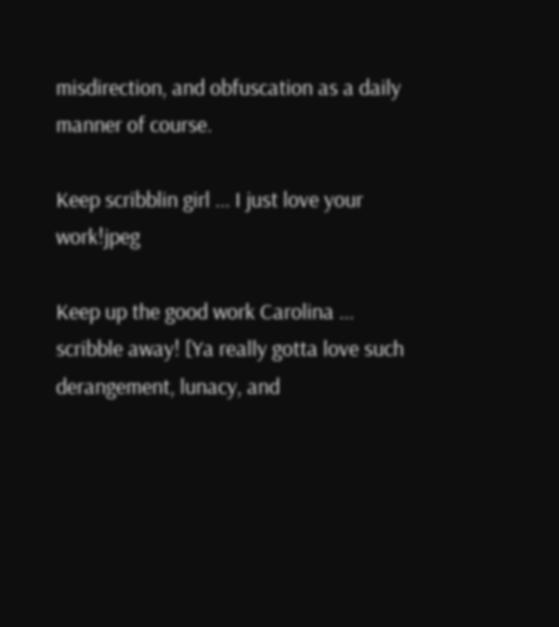misdirection, and obfuscation as a daily manner of course.

Keep scribblin girl ... I just love your work!jpeg

Keep up the good work Carolina ... scribble away! [Ya really gotta love such derangement, lunacy, and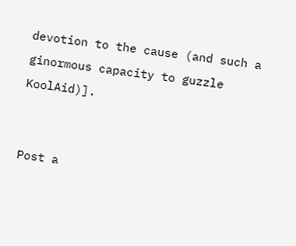devotion to the cause (and such a ginormous capacity to guzzle KoolAid)].


Post a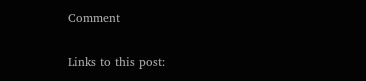Comment

Links to this post: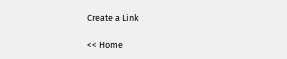Create a Link

<< Home